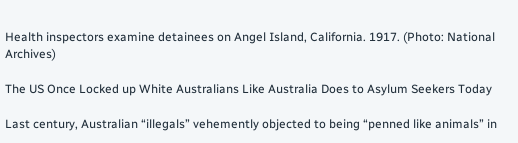Health inspectors examine detainees on Angel Island, California. 1917. (Photo: National Archives)

The US Once Locked up White Australians Like Australia Does to Asylum Seekers Today

Last century, Australian “illegals” vehemently objected to being “penned like animals” in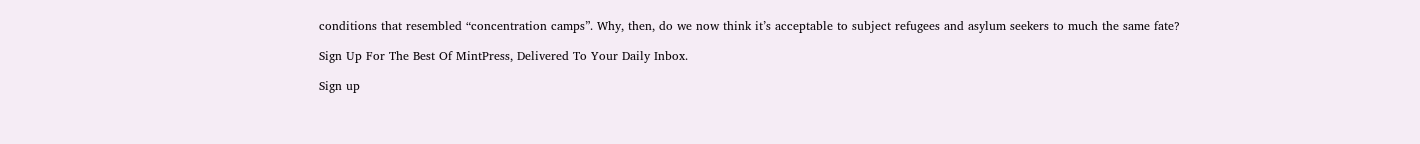conditions that resembled “concentration camps”. Why, then, do we now think it’s acceptable to subject refugees and asylum seekers to much the same fate?

Sign Up For The Best Of MintPress, Delivered To Your Daily Inbox.

Sign up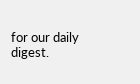for our daily digest.